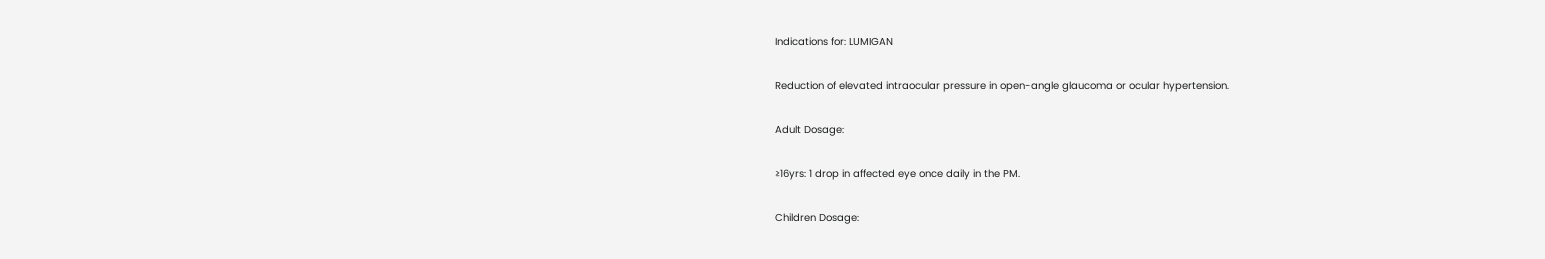Indications for: LUMIGAN

Reduction of elevated intraocular pressure in open-angle glaucoma or ocular hypertension.

Adult Dosage:

≥16yrs: 1 drop in affected eye once daily in the PM.

Children Dosage: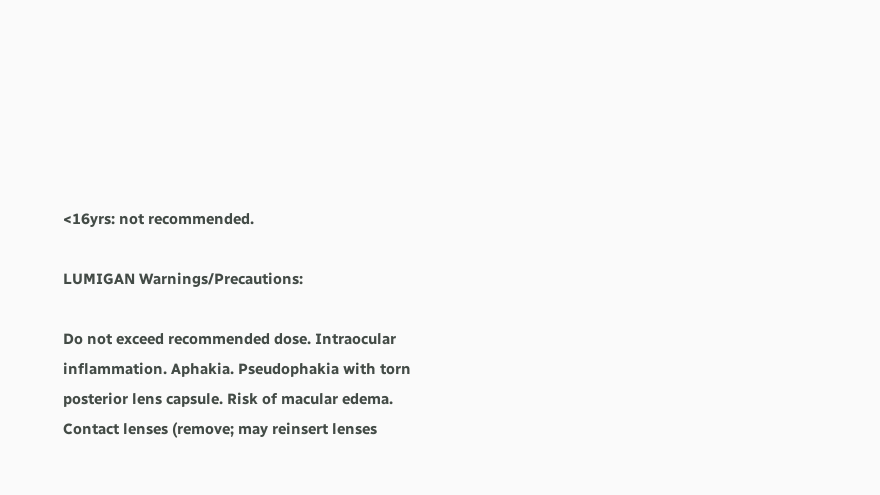<16yrs: not recommended.

LUMIGAN Warnings/Precautions:

Do not exceed recommended dose. Intraocular inflammation. Aphakia. Pseudophakia with torn posterior lens capsule. Risk of macular edema. Contact lenses (remove; may reinsert lenses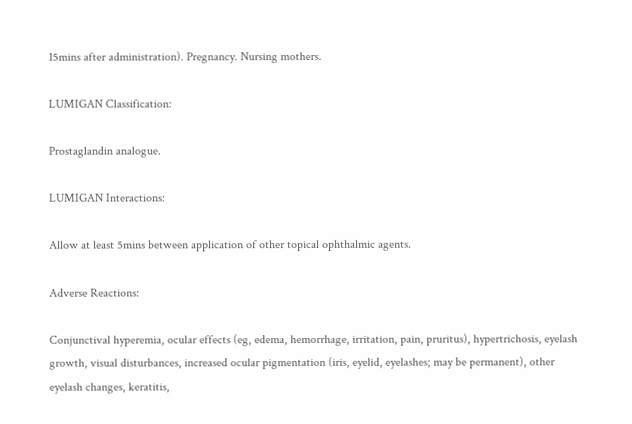15mins after administration). Pregnancy. Nursing mothers.

LUMIGAN Classification:

Prostaglandin analogue.

LUMIGAN Interactions:

Allow at least 5mins between application of other topical ophthalmic agents.

Adverse Reactions:

Conjunctival hyperemia, ocular effects (eg, edema, hemorrhage, irritation, pain, pruritus), hypertrichosis, eyelash growth, visual disturbances, increased ocular pigmentation (iris, eyelid, eyelashes; may be permanent), other eyelash changes, keratitis,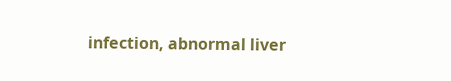infection, abnormal liver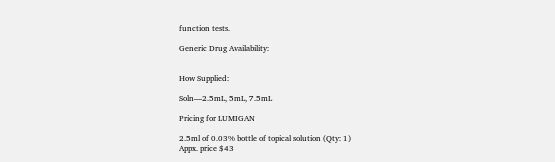function tests.

Generic Drug Availability:


How Supplied:

Soln—2.5mL, 5mL, 7.5mL

Pricing for LUMIGAN

2.5ml of 0.03% bottle of topical solution (Qty: 1)
Appx. price $43